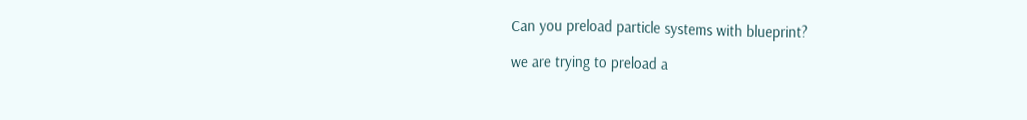Can you preload particle systems with blueprint?

we are trying to preload a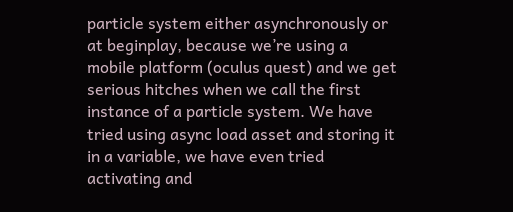particle system either asynchronously or at beginplay, because we’re using a mobile platform (oculus quest) and we get serious hitches when we call the first instance of a particle system. We have tried using async load asset and storing it in a variable, we have even tried activating and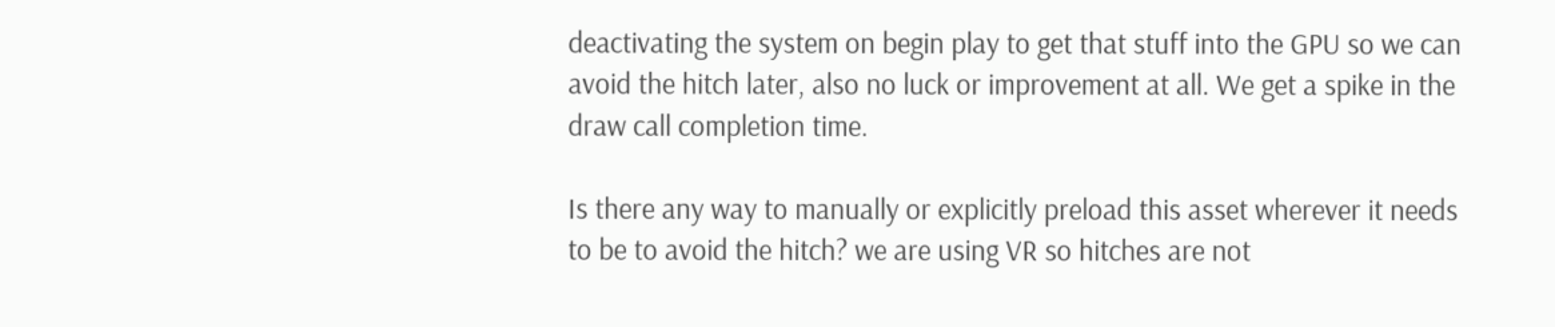deactivating the system on begin play to get that stuff into the GPU so we can avoid the hitch later, also no luck or improvement at all. We get a spike in the draw call completion time.

Is there any way to manually or explicitly preload this asset wherever it needs to be to avoid the hitch? we are using VR so hitches are not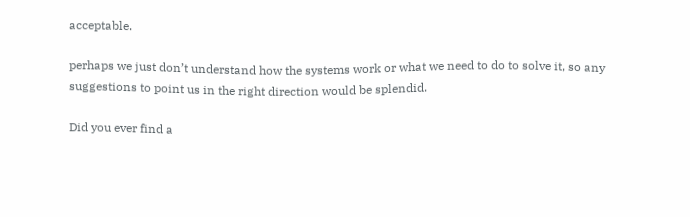acceptable.

perhaps we just don’t understand how the systems work or what we need to do to solve it, so any suggestions to point us in the right direction would be splendid.

Did you ever find a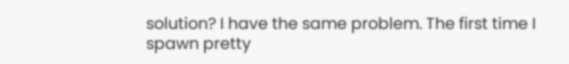solution? I have the same problem. The first time I spawn pretty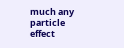much any particle effect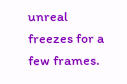unreal freezes for a few frames.